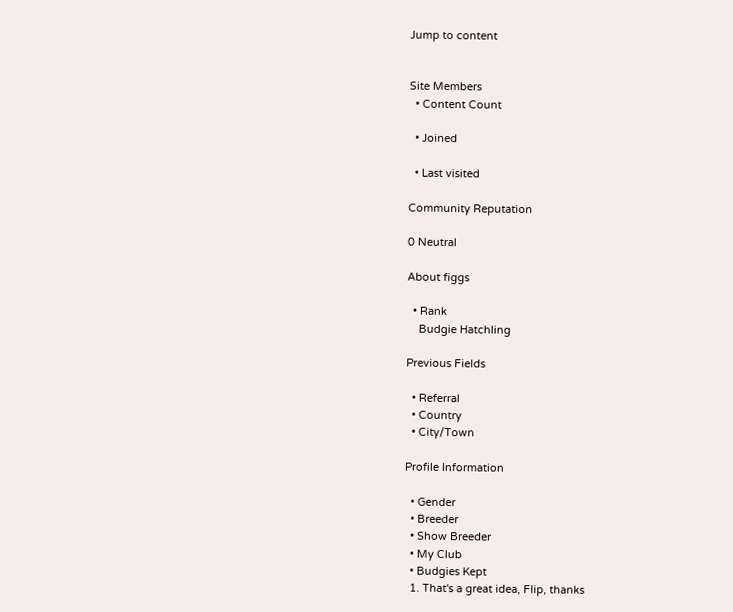Jump to content


Site Members
  • Content Count

  • Joined

  • Last visited

Community Reputation

0 Neutral

About figgs

  • Rank
    Budgie Hatchling

Previous Fields

  • Referral
  • Country
  • City/Town

Profile Information

  • Gender
  • Breeder
  • Show Breeder
  • My Club
  • Budgies Kept
  1. That's a great idea, Flip, thanks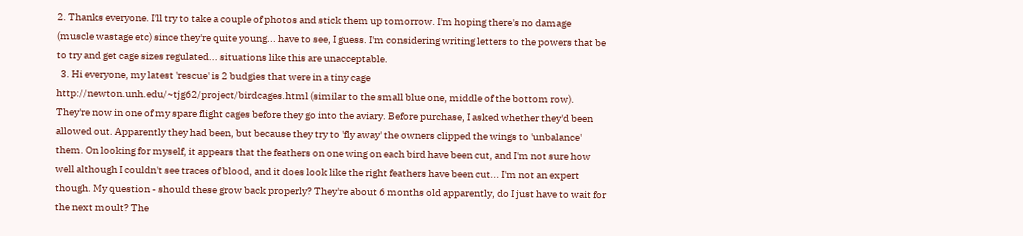2. Thanks everyone. I'll try to take a couple of photos and stick them up tomorrow. I'm hoping there's no damage (muscle wastage etc) since they're quite young... have to see, I guess. I'm considering writing letters to the powers that be to try and get cage sizes regulated... situations like this are unacceptable.
  3. Hi everyone, my latest 'rescue' is 2 budgies that were in a tiny cage http://newton.unh.edu/~tjg62/project/birdcages.html (similar to the small blue one, middle of the bottom row). They're now in one of my spare flight cages before they go into the aviary. Before purchase, I asked whether they'd been allowed out. Apparently they had been, but because they try to 'fly away' the owners clipped the wings to 'unbalance' them. On looking for myself, it appears that the feathers on one wing on each bird have been cut, and I'm not sure how well although I couldn't see traces of blood, and it does look like the right feathers have been cut... I'm not an expert though. My question - should these grow back properly? They're about 6 months old apparently, do I just have to wait for the next moult? The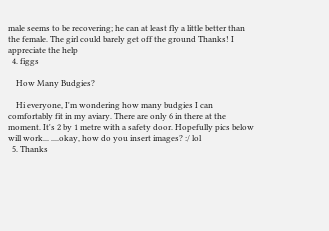male seems to be recovering; he can at least fly a little better than the female. The girl could barely get off the ground Thanks! I appreciate the help
  4. figgs

    How Many Budgies?

    Hi everyone, I'm wondering how many budgies I can comfortably fit in my aviary. There are only 6 in there at the moment. It's 2 by 1 metre with a safety door. Hopefully pics below will work... ....okay, how do you insert images? :/ lol
  5. Thanks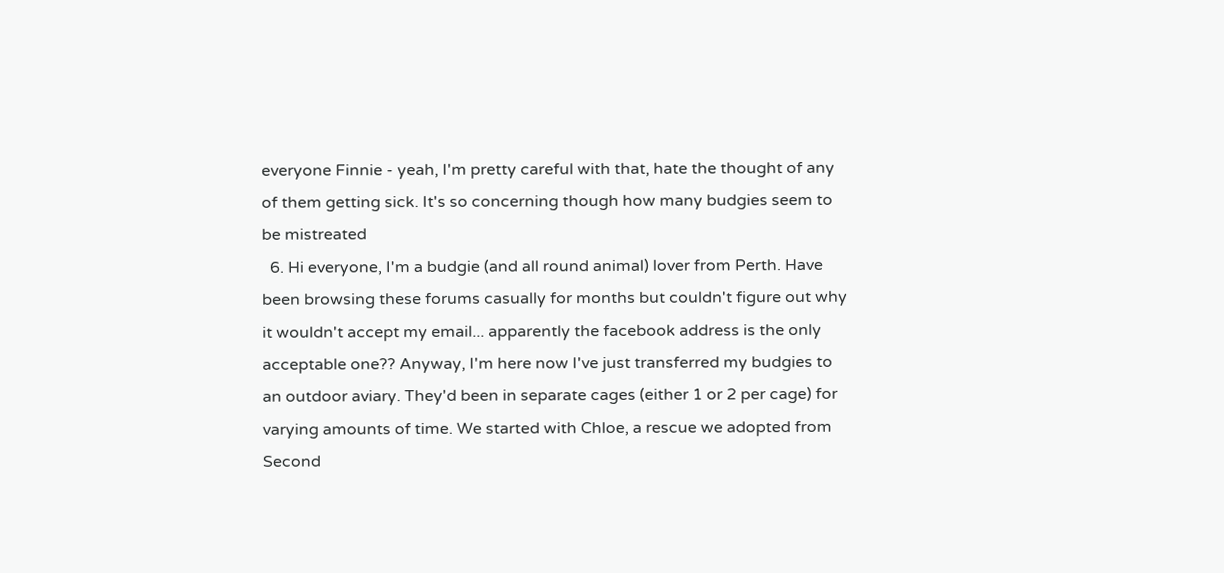everyone Finnie - yeah, I'm pretty careful with that, hate the thought of any of them getting sick. It's so concerning though how many budgies seem to be mistreated
  6. Hi everyone, I'm a budgie (and all round animal) lover from Perth. Have been browsing these forums casually for months but couldn't figure out why it wouldn't accept my email... apparently the facebook address is the only acceptable one?? Anyway, I'm here now I've just transferred my budgies to an outdoor aviary. They'd been in separate cages (either 1 or 2 per cage) for varying amounts of time. We started with Chloe, a rescue we adopted from Second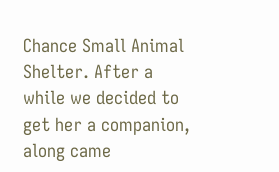Chance Small Animal Shelter. After a while we decided to get her a companion, along came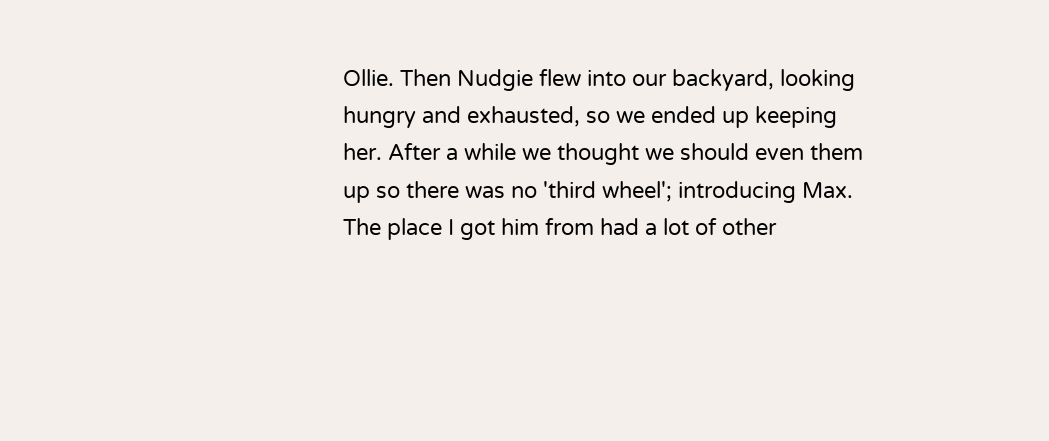Ollie. Then Nudgie flew into our backyard, looking hungry and exhausted, so we ended up keeping her. After a while we thought we should even them up so there was no 'third wheel'; introducing Max. The place I got him from had a lot of other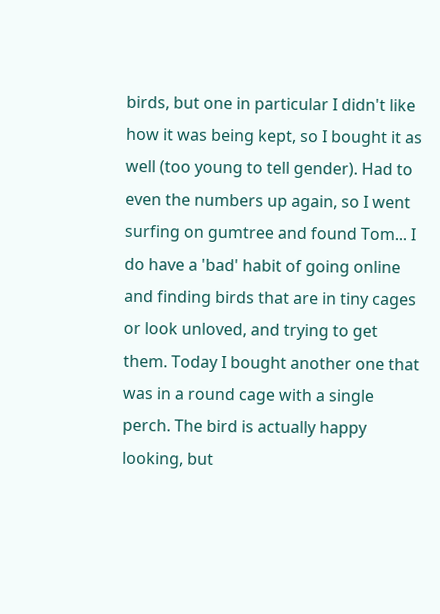birds, but one in particular I didn't like how it was being kept, so I bought it as well (too young to tell gender). Had to even the numbers up again, so I went surfing on gumtree and found Tom... I do have a 'bad' habit of going online and finding birds that are in tiny cages or look unloved, and trying to get them. Today I bought another one that was in a round cage with a single perch. The bird is actually happy looking, but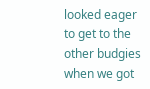looked eager to get to the other budgies when we got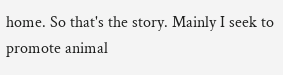home. So that's the story. Mainly I seek to promote animal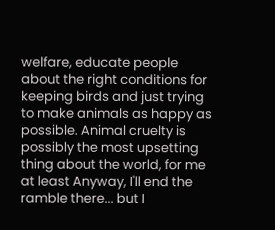welfare, educate people about the right conditions for keeping birds and just trying to make animals as happy as possible. Animal cruelty is possibly the most upsetting thing about the world, for me at least Anyway, I'll end the ramble there... but I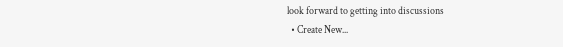look forward to getting into discussions
  • Create New...